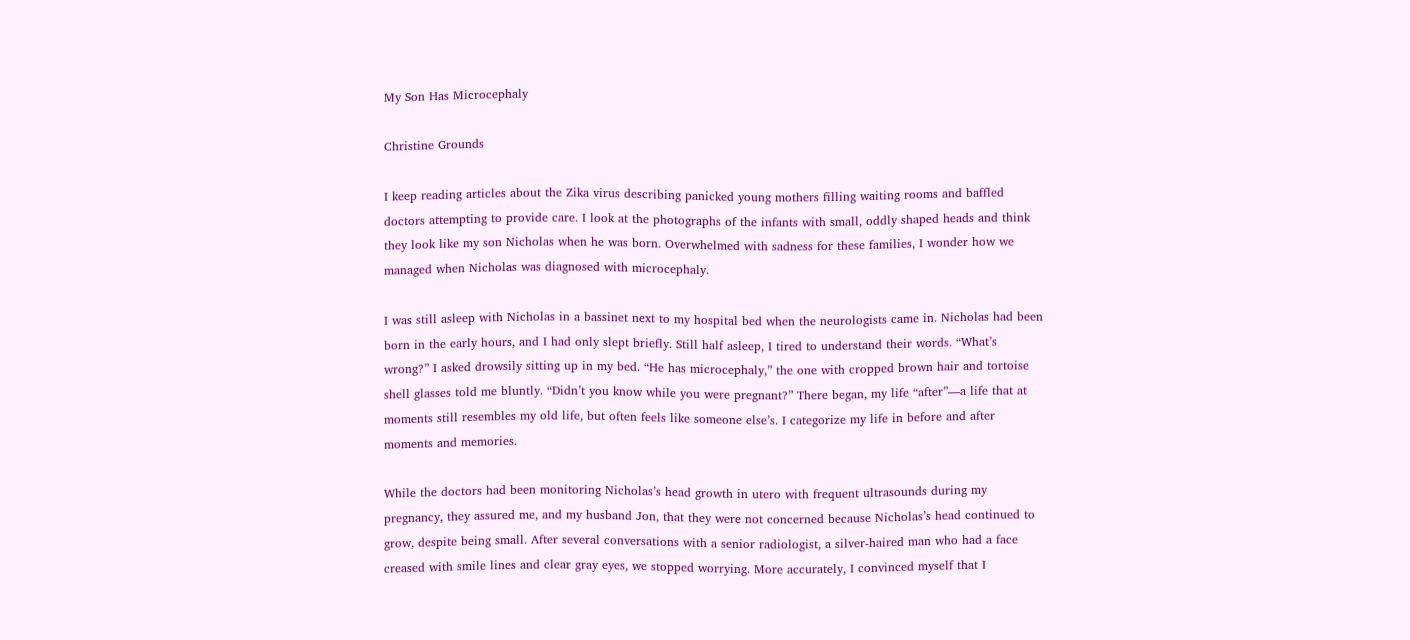My Son Has Microcephaly

Christine Grounds

I keep reading articles about the Zika virus describing panicked young mothers filling waiting rooms and baffled doctors attempting to provide care. I look at the photographs of the infants with small, oddly shaped heads and think they look like my son Nicholas when he was born. Overwhelmed with sadness for these families, I wonder how we managed when Nicholas was diagnosed with microcephaly.

I was still asleep with Nicholas in a bassinet next to my hospital bed when the neurologists came in. Nicholas had been born in the early hours, and I had only slept briefly. Still half asleep, I tired to understand their words. “What’s wrong?” I asked drowsily sitting up in my bed. “He has microcephaly,” the one with cropped brown hair and tortoise shell glasses told me bluntly. “Didn’t you know while you were pregnant?” There began, my life “after”—a life that at moments still resembles my old life, but often feels like someone else’s. I categorize my life in before and after moments and memories.

While the doctors had been monitoring Nicholas’s head growth in utero with frequent ultrasounds during my pregnancy, they assured me, and my husband Jon, that they were not concerned because Nicholas’s head continued to grow, despite being small. After several conversations with a senior radiologist, a silver-haired man who had a face creased with smile lines and clear gray eyes, we stopped worrying. More accurately, I convinced myself that I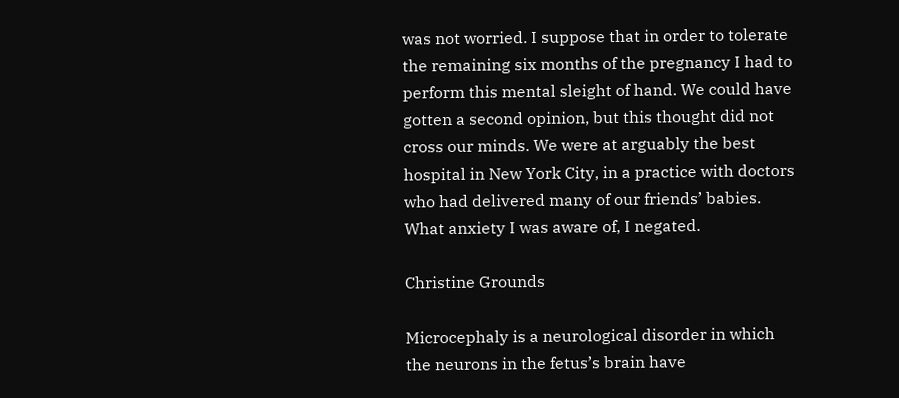was not worried. I suppose that in order to tolerate the remaining six months of the pregnancy I had to perform this mental sleight of hand. We could have gotten a second opinion, but this thought did not cross our minds. We were at arguably the best hospital in New York City, in a practice with doctors who had delivered many of our friends’ babies. What anxiety I was aware of, I negated.

Christine Grounds

Microcephaly is a neurological disorder in which the neurons in the fetus’s brain have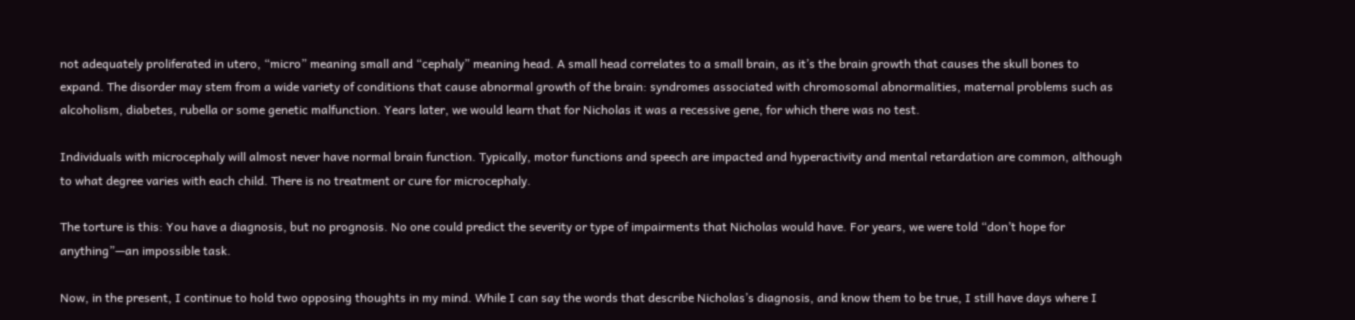not adequately proliferated in utero, “micro” meaning small and “cephaly” meaning head. A small head correlates to a small brain, as it’s the brain growth that causes the skull bones to expand. The disorder may stem from a wide variety of conditions that cause abnormal growth of the brain: syndromes associated with chromosomal abnormalities, maternal problems such as alcoholism, diabetes, rubella or some genetic malfunction. Years later, we would learn that for Nicholas it was a recessive gene, for which there was no test.

Individuals with microcephaly will almost never have normal brain function. Typically, motor functions and speech are impacted and hyperactivity and mental retardation are common, although to what degree varies with each child. There is no treatment or cure for microcephaly.

The torture is this: You have a diagnosis, but no prognosis. No one could predict the severity or type of impairments that Nicholas would have. For years, we were told “don’t hope for anything”—an impossible task.

Now, in the present, I continue to hold two opposing thoughts in my mind. While I can say the words that describe Nicholas’s diagnosis, and know them to be true, I still have days where I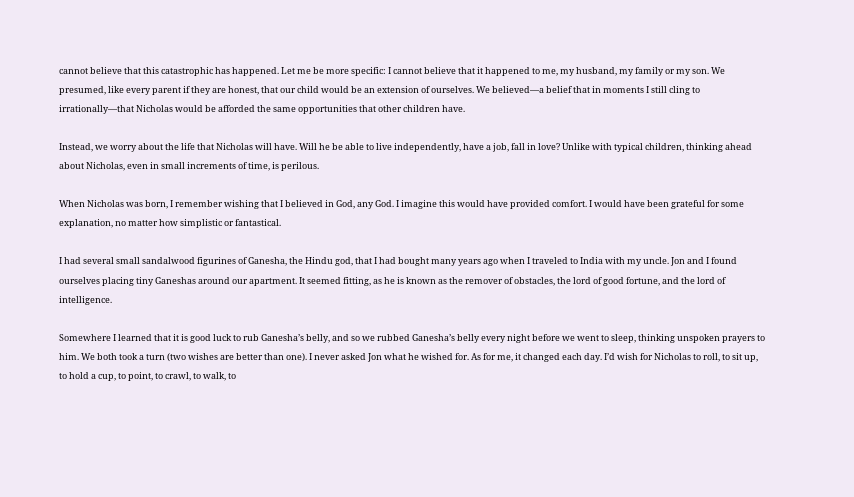cannot believe that this catastrophic has happened. Let me be more specific: I cannot believe that it happened to me, my husband, my family or my son. We presumed, like every parent if they are honest, that our child would be an extension of ourselves. We believed—a belief that in moments I still cling to irrationally—that Nicholas would be afforded the same opportunities that other children have.

Instead, we worry about the life that Nicholas will have. Will he be able to live independently, have a job, fall in love? Unlike with typical children, thinking ahead about Nicholas, even in small increments of time, is perilous.

When Nicholas was born, I remember wishing that I believed in God, any God. I imagine this would have provided comfort. I would have been grateful for some explanation, no matter how simplistic or fantastical.

I had several small sandalwood figurines of Ganesha, the Hindu god, that I had bought many years ago when I traveled to India with my uncle. Jon and I found ourselves placing tiny Ganeshas around our apartment. It seemed fitting, as he is known as the remover of obstacles, the lord of good fortune, and the lord of intelligence.

Somewhere I learned that it is good luck to rub Ganesha’s belly, and so we rubbed Ganesha’s belly every night before we went to sleep, thinking unspoken prayers to him. We both took a turn (two wishes are better than one). I never asked Jon what he wished for. As for me, it changed each day. I’d wish for Nicholas to roll, to sit up, to hold a cup, to point, to crawl, to walk, to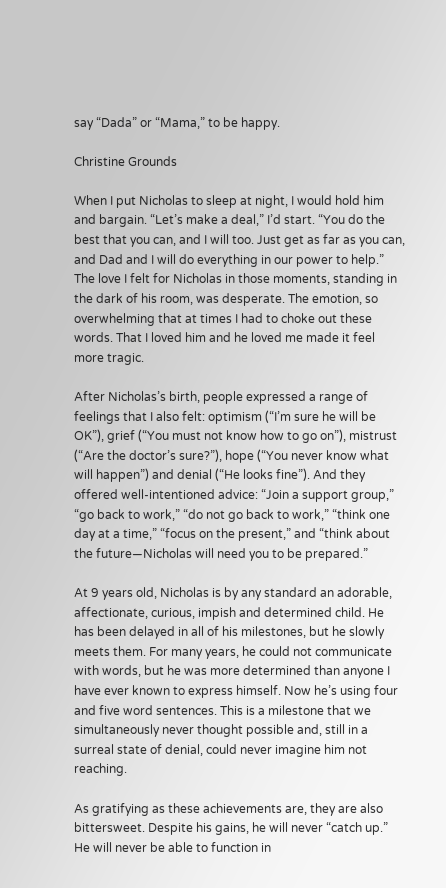say “Dada” or “Mama,” to be happy.

Christine Grounds

When I put Nicholas to sleep at night, I would hold him and bargain. “Let’s make a deal,” I’d start. “You do the best that you can, and I will too. Just get as far as you can, and Dad and I will do everything in our power to help.” The love I felt for Nicholas in those moments, standing in the dark of his room, was desperate. The emotion, so overwhelming that at times I had to choke out these words. That I loved him and he loved me made it feel more tragic.

After Nicholas’s birth, people expressed a range of feelings that I also felt: optimism (“I’m sure he will be OK”), grief (“You must not know how to go on”), mistrust (“Are the doctor’s sure?”), hope (“You never know what will happen”) and denial (“He looks fine”). And they offered well-intentioned advice: “Join a support group,” “go back to work,” “do not go back to work,” “think one day at a time,” “focus on the present,” and “think about the future—Nicholas will need you to be prepared.”

At 9 years old, Nicholas is by any standard an adorable, affectionate, curious, impish and determined child. He has been delayed in all of his milestones, but he slowly meets them. For many years, he could not communicate with words, but he was more determined than anyone I have ever known to express himself. Now he’s using four and five word sentences. This is a milestone that we simultaneously never thought possible and, still in a surreal state of denial, could never imagine him not reaching.

As gratifying as these achievements are, they are also bittersweet. Despite his gains, he will never “catch up.” He will never be able to function in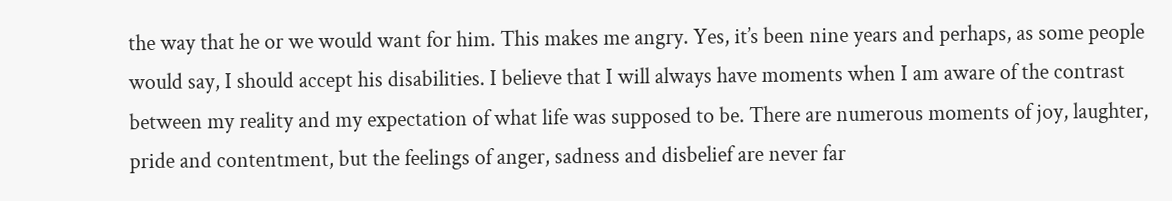the way that he or we would want for him. This makes me angry. Yes, it’s been nine years and perhaps, as some people would say, I should accept his disabilities. I believe that I will always have moments when I am aware of the contrast between my reality and my expectation of what life was supposed to be. There are numerous moments of joy, laughter, pride and contentment, but the feelings of anger, sadness and disbelief are never far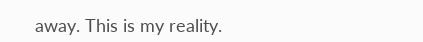away. This is my reality.